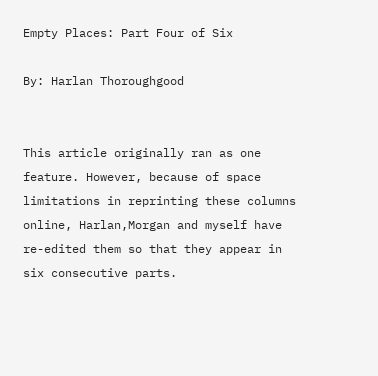Empty Places: Part Four of Six

By: Harlan Thoroughgood


This article originally ran as one feature. However, because of space limitations in reprinting these columns online, Harlan,Morgan and myself have re-edited them so that they appear in six consecutive parts.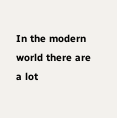In the modern world there are a lot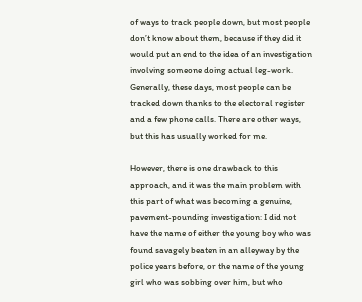of ways to track people down, but most people don’t know about them, because if they did it would put an end to the idea of an investigation involving someone doing actual leg-work. Generally, these days, most people can be tracked down thanks to the electoral register and a few phone calls. There are other ways, but this has usually worked for me.

However, there is one drawback to this approach, and it was the main problem with this part of what was becoming a genuine, pavement-pounding investigation: I did not have the name of either the young boy who was found savagely beaten in an alleyway by the police years before, or the name of the young girl who was sobbing over him, but who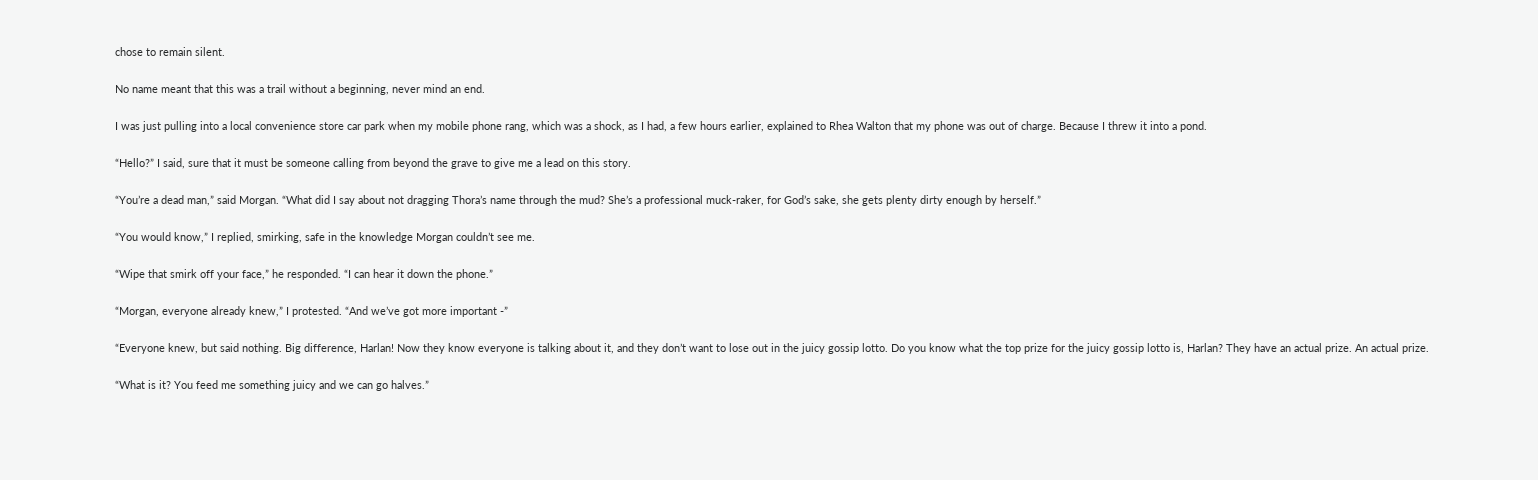chose to remain silent.

No name meant that this was a trail without a beginning, never mind an end.

I was just pulling into a local convenience store car park when my mobile phone rang, which was a shock, as I had, a few hours earlier, explained to Rhea Walton that my phone was out of charge. Because I threw it into a pond.

“Hello?” I said, sure that it must be someone calling from beyond the grave to give me a lead on this story.

“You’re a dead man,” said Morgan. “What did I say about not dragging Thora’s name through the mud? She’s a professional muck-raker, for God’s sake, she gets plenty dirty enough by herself.”

“You would know,” I replied, smirking, safe in the knowledge Morgan couldn’t see me.

“Wipe that smirk off your face,” he responded. “I can hear it down the phone.”

“Morgan, everyone already knew,” I protested. “And we’ve got more important -”

“Everyone knew, but said nothing. Big difference, Harlan! Now they know everyone is talking about it, and they don’t want to lose out in the juicy gossip lotto. Do you know what the top prize for the juicy gossip lotto is, Harlan? They have an actual prize. An actual prize.

“What is it? You feed me something juicy and we can go halves.”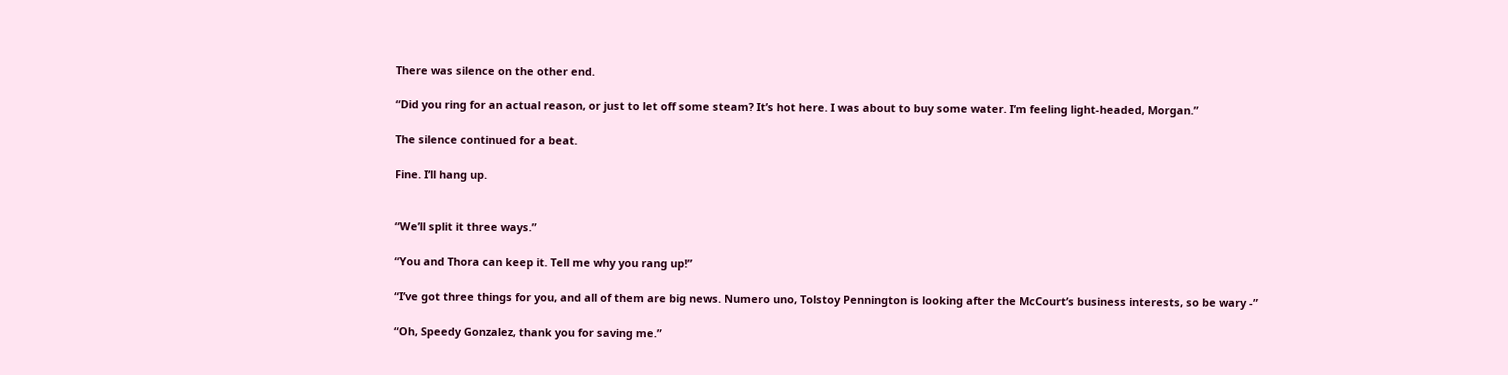There was silence on the other end.

“Did you ring for an actual reason, or just to let off some steam? It’s hot here. I was about to buy some water. I’m feeling light-headed, Morgan.”

The silence continued for a beat.

Fine. I’ll hang up.


“We’ll split it three ways.”

“You and Thora can keep it. Tell me why you rang up!”

“I’ve got three things for you, and all of them are big news. Numero uno, Tolstoy Pennington is looking after the McCourt’s business interests, so be wary -”

“Oh, Speedy Gonzalez, thank you for saving me.”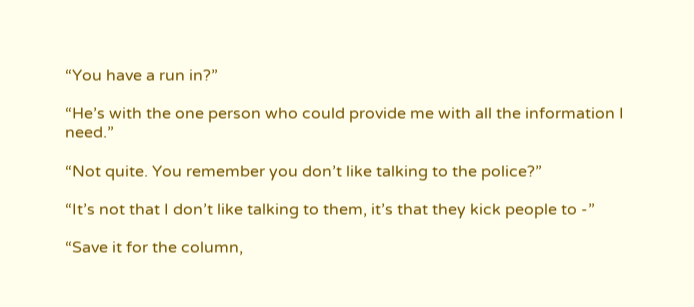“You have a run in?”

“He’s with the one person who could provide me with all the information I need.”

“Not quite. You remember you don’t like talking to the police?”

“It’s not that I don’t like talking to them, it’s that they kick people to -”

“Save it for the column,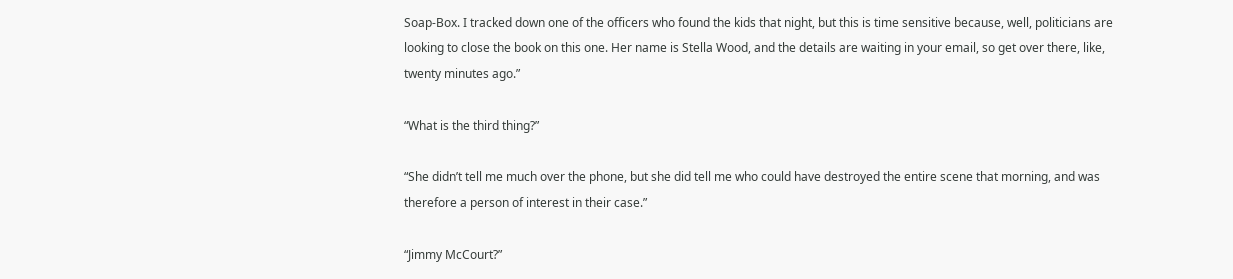Soap-Box. I tracked down one of the officers who found the kids that night, but this is time sensitive because, well, politicians are looking to close the book on this one. Her name is Stella Wood, and the details are waiting in your email, so get over there, like, twenty minutes ago.”

“What is the third thing?”

“She didn’t tell me much over the phone, but she did tell me who could have destroyed the entire scene that morning, and was therefore a person of interest in their case.”

“Jimmy McCourt?”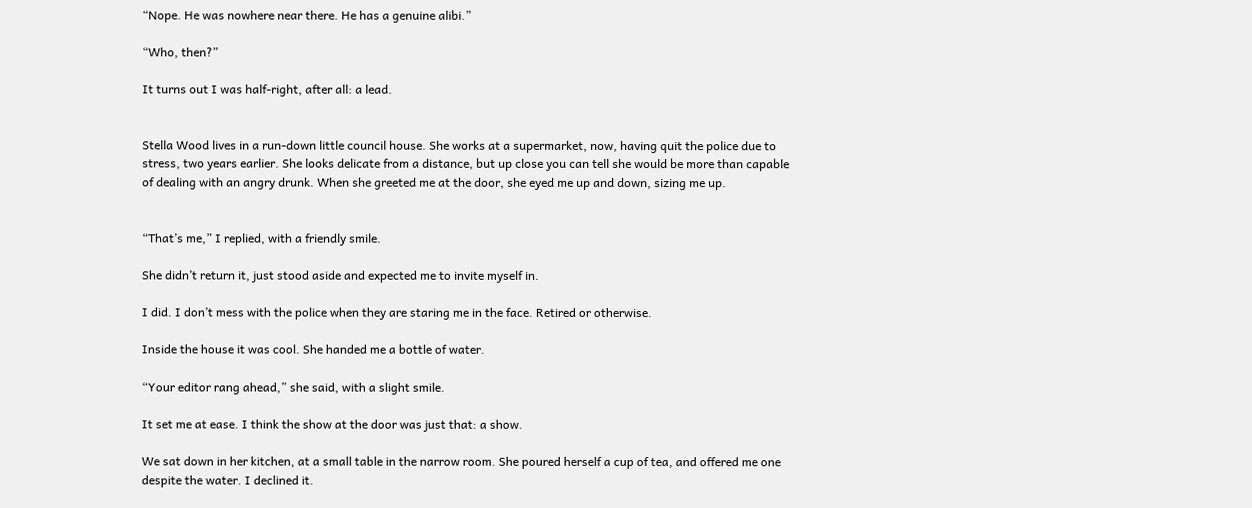“Nope. He was nowhere near there. He has a genuine alibi.”

“Who, then?”

It turns out I was half-right, after all: a lead.


Stella Wood lives in a run-down little council house. She works at a supermarket, now, having quit the police due to stress, two years earlier. She looks delicate from a distance, but up close you can tell she would be more than capable of dealing with an angry drunk. When she greeted me at the door, she eyed me up and down, sizing me up.


“That’s me,” I replied, with a friendly smile.

She didn’t return it, just stood aside and expected me to invite myself in.

I did. I don’t mess with the police when they are staring me in the face. Retired or otherwise.

Inside the house it was cool. She handed me a bottle of water.

“Your editor rang ahead,” she said, with a slight smile.

It set me at ease. I think the show at the door was just that: a show.

We sat down in her kitchen, at a small table in the narrow room. She poured herself a cup of tea, and offered me one despite the water. I declined it.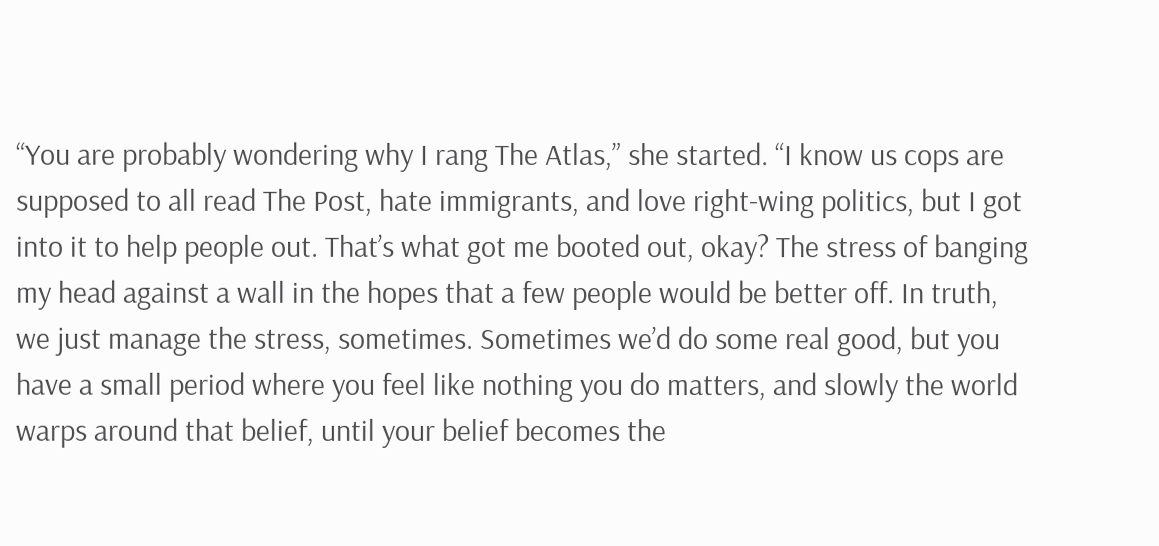“You are probably wondering why I rang The Atlas,” she started. “I know us cops are supposed to all read The Post, hate immigrants, and love right-wing politics, but I got into it to help people out. That’s what got me booted out, okay? The stress of banging my head against a wall in the hopes that a few people would be better off. In truth, we just manage the stress, sometimes. Sometimes we’d do some real good, but you have a small period where you feel like nothing you do matters, and slowly the world warps around that belief, until your belief becomes the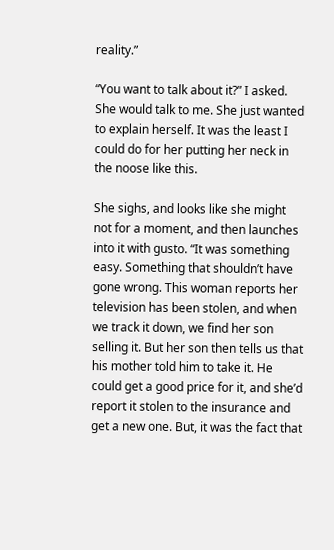reality.”

“You want to talk about it?” I asked. She would talk to me. She just wanted to explain herself. It was the least I could do for her putting her neck in the noose like this.

She sighs, and looks like she might not for a moment, and then launches into it with gusto. “It was something easy. Something that shouldn’t have gone wrong. This woman reports her television has been stolen, and when we track it down, we find her son selling it. But her son then tells us that his mother told him to take it. He could get a good price for it, and she’d report it stolen to the insurance and get a new one. But, it was the fact that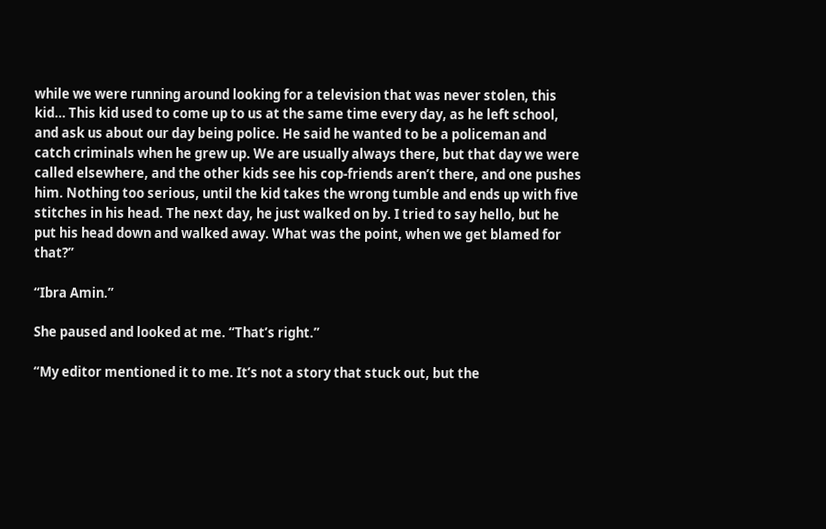while we were running around looking for a television that was never stolen, this kid… This kid used to come up to us at the same time every day, as he left school, and ask us about our day being police. He said he wanted to be a policeman and catch criminals when he grew up. We are usually always there, but that day we were called elsewhere, and the other kids see his cop-friends aren’t there, and one pushes him. Nothing too serious, until the kid takes the wrong tumble and ends up with five stitches in his head. The next day, he just walked on by. I tried to say hello, but he put his head down and walked away. What was the point, when we get blamed for that?”

“Ibra Amin.”

She paused and looked at me. “That’s right.”

“My editor mentioned it to me. It’s not a story that stuck out, but the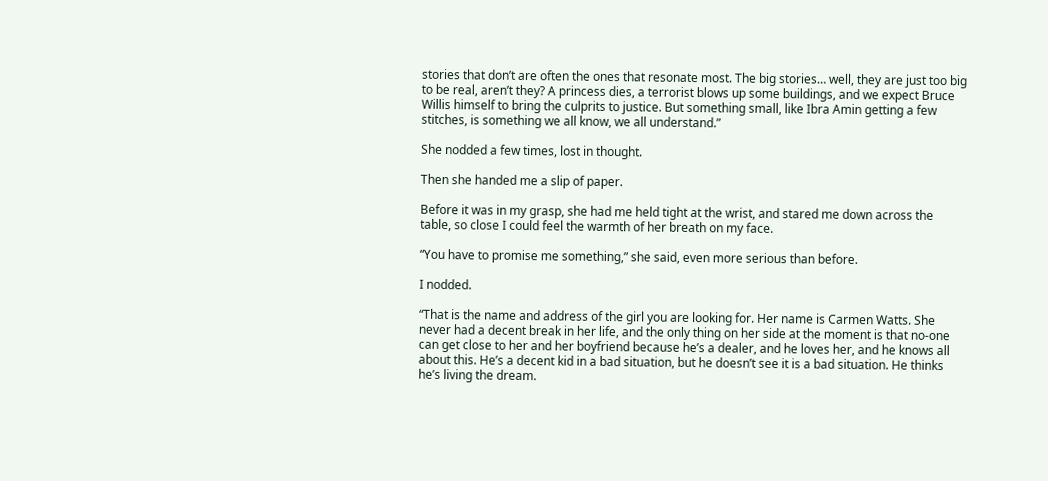stories that don’t are often the ones that resonate most. The big stories… well, they are just too big to be real, aren’t they? A princess dies, a terrorist blows up some buildings, and we expect Bruce Willis himself to bring the culprits to justice. But something small, like Ibra Amin getting a few stitches, is something we all know, we all understand.”

She nodded a few times, lost in thought.

Then she handed me a slip of paper.

Before it was in my grasp, she had me held tight at the wrist, and stared me down across the table, so close I could feel the warmth of her breath on my face.

“You have to promise me something,” she said, even more serious than before.

I nodded.

“That is the name and address of the girl you are looking for. Her name is Carmen Watts. She never had a decent break in her life, and the only thing on her side at the moment is that no-one can get close to her and her boyfriend because he’s a dealer, and he loves her, and he knows all about this. He’s a decent kid in a bad situation, but he doesn’t see it is a bad situation. He thinks he’s living the dream.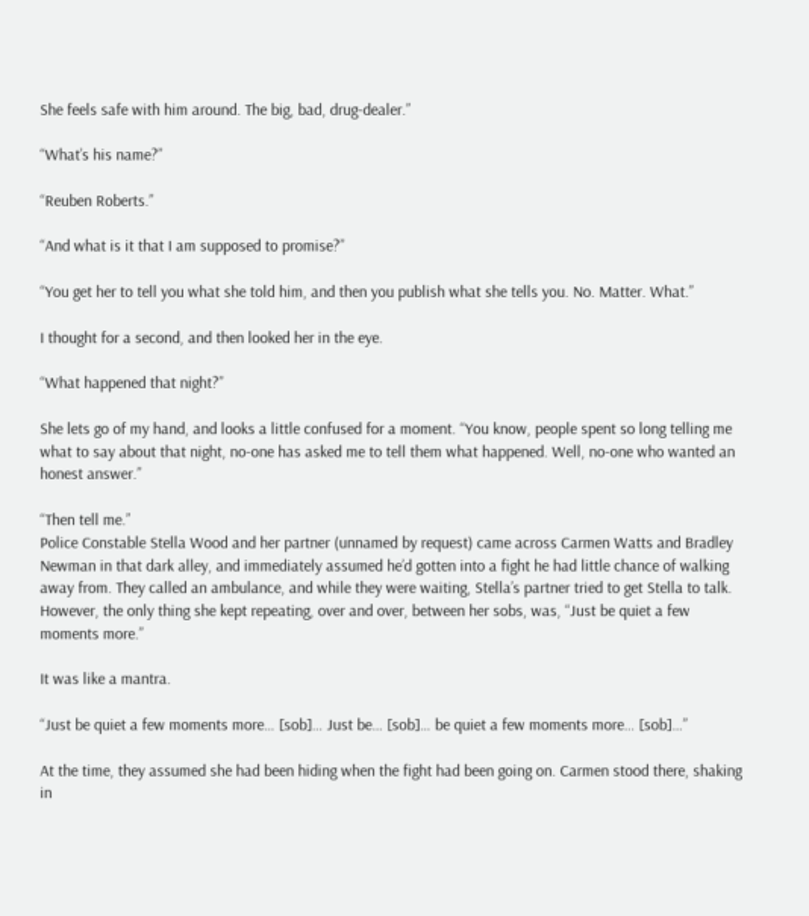She feels safe with him around. The big, bad, drug-dealer.”

“What’s his name?”

“Reuben Roberts.”

“And what is it that I am supposed to promise?”

“You get her to tell you what she told him, and then you publish what she tells you. No. Matter. What.”

I thought for a second, and then looked her in the eye.

“What happened that night?”

She lets go of my hand, and looks a little confused for a moment. “You know, people spent so long telling me what to say about that night, no-one has asked me to tell them what happened. Well, no-one who wanted an honest answer.”

“Then tell me.”
Police Constable Stella Wood and her partner (unnamed by request) came across Carmen Watts and Bradley Newman in that dark alley, and immediately assumed he’d gotten into a fight he had little chance of walking away from. They called an ambulance, and while they were waiting, Stella’s partner tried to get Stella to talk. However, the only thing she kept repeating, over and over, between her sobs, was, “Just be quiet a few moments more.”

It was like a mantra.

“Just be quiet a few moments more… [sob]… Just be… [sob]… be quiet a few moments more… [sob]…”

At the time, they assumed she had been hiding when the fight had been going on. Carmen stood there, shaking in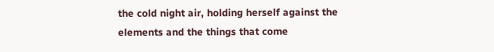the cold night air, holding herself against the elements and the things that come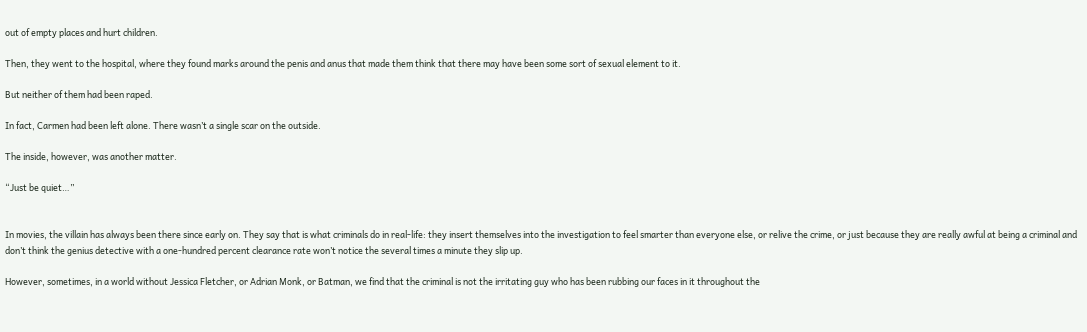out of empty places and hurt children.

Then, they went to the hospital, where they found marks around the penis and anus that made them think that there may have been some sort of sexual element to it.

But neither of them had been raped.

In fact, Carmen had been left alone. There wasn’t a single scar on the outside.

The inside, however, was another matter.

“Just be quiet…”


In movies, the villain has always been there since early on. They say that is what criminals do in real-life: they insert themselves into the investigation to feel smarter than everyone else, or relive the crime, or just because they are really awful at being a criminal and don’t think the genius detective with a one-hundred percent clearance rate won’t notice the several times a minute they slip up.

However, sometimes, in a world without Jessica Fletcher, or Adrian Monk, or Batman, we find that the criminal is not the irritating guy who has been rubbing our faces in it throughout the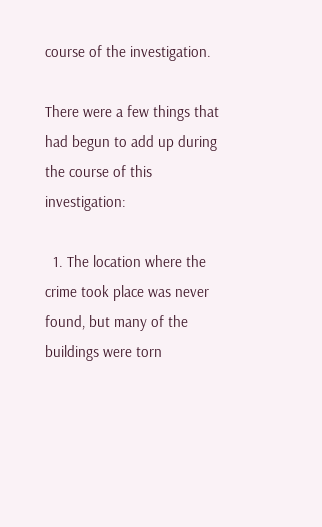course of the investigation.

There were a few things that had begun to add up during the course of this investigation:

  1. The location where the crime took place was never found, but many of the buildings were torn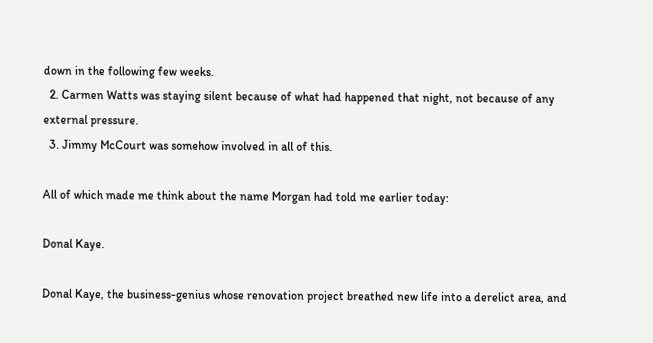down in the following few weeks.
  2. Carmen Watts was staying silent because of what had happened that night, not because of any external pressure.
  3. Jimmy McCourt was somehow involved in all of this.

All of which made me think about the name Morgan had told me earlier today:

Donal Kaye.

Donal Kaye, the business-genius whose renovation project breathed new life into a derelict area, and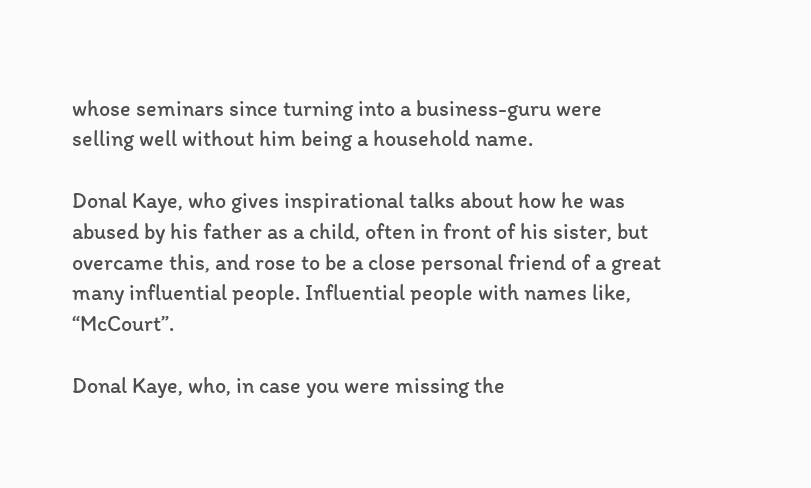whose seminars since turning into a business-guru were selling well without him being a household name.

Donal Kaye, who gives inspirational talks about how he was abused by his father as a child, often in front of his sister, but overcame this, and rose to be a close personal friend of a great many influential people. Influential people with names like, “McCourt”.

Donal Kaye, who, in case you were missing the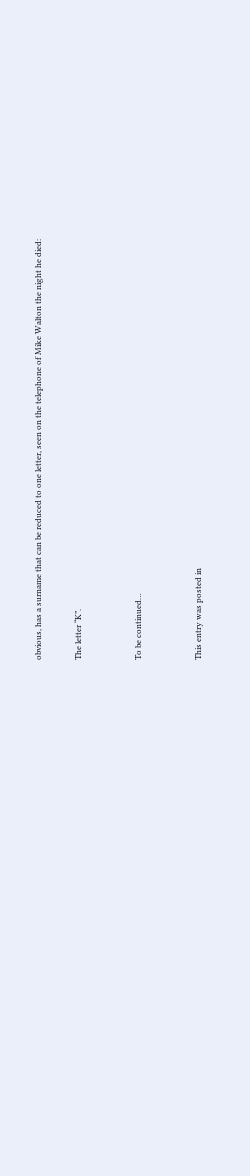obvious, has a surname that can be reduced to one letter, seen on the telephone of Mike Walton the night he died:

The letter “K”.


To be continued…


This entry was posted in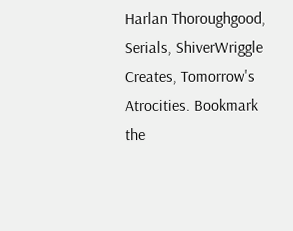Harlan Thoroughgood, Serials, ShiverWriggle Creates, Tomorrow's Atrocities. Bookmark the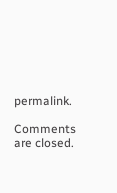permalink.

Comments are closed.